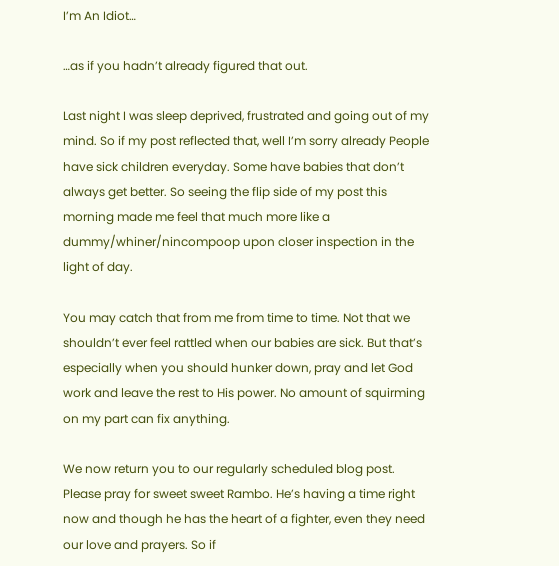I’m An Idiot…

…as if you hadn’t already figured that out.

Last night I was sleep deprived, frustrated and going out of my mind. So if my post reflected that, well I’m sorry already People have sick children everyday. Some have babies that don’t always get better. So seeing the flip side of my post this morning made me feel that much more like a dummy/whiner/nincompoop upon closer inspection in the light of day.

You may catch that from me from time to time. Not that we shouldn’t ever feel rattled when our babies are sick. But that’s especially when you should hunker down, pray and let God work and leave the rest to His power. No amount of squirming on my part can fix anything.

We now return you to our regularly scheduled blog post. Please pray for sweet sweet Rambo. He’s having a time right now and though he has the heart of a fighter, even they need our love and prayers. So if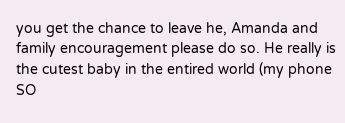you get the chance to leave he, Amanda and family encouragement please do so. He really is the cutest baby in the entired world (my phone SO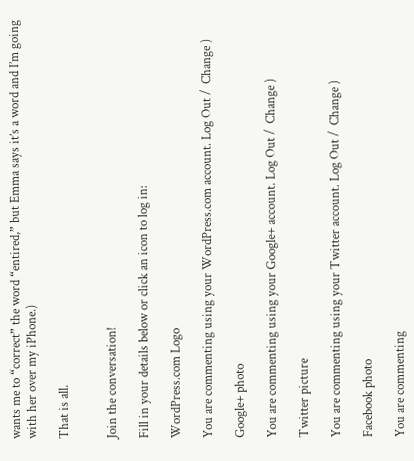wants me to “correct” the word “entired,” but Emma says it’s a word and I’m going with her over my iPhone.)

That is all.


Join the conversation!

Fill in your details below or click an icon to log in:

WordPress.com Logo

You are commenting using your WordPress.com account. Log Out /  Change )

Google+ photo

You are commenting using your Google+ account. Log Out /  Change )

Twitter picture

You are commenting using your Twitter account. Log Out /  Change )

Facebook photo

You are commenting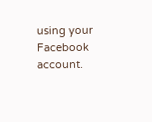using your Facebook account.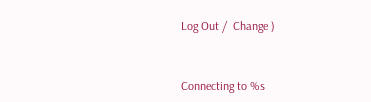Log Out /  Change )


Connecting to %s